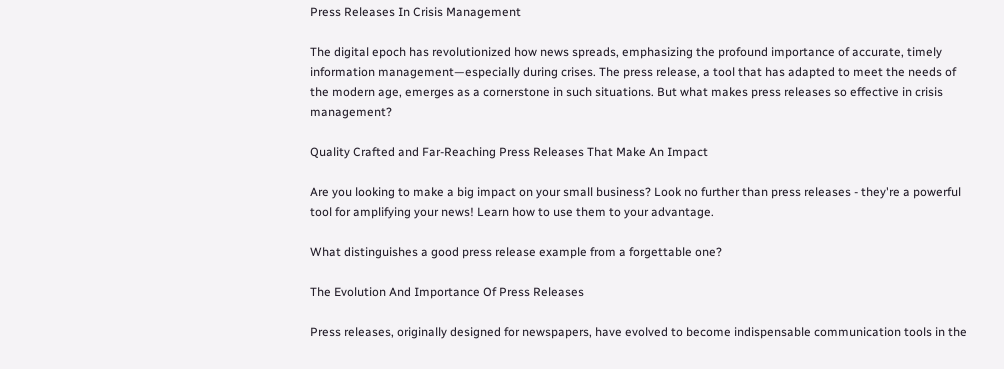Press Releases In Crisis Management

The digital epoch has revolutionized how news spreads, emphasizing the profound importance of accurate, timely information management—especially during crises. The press release, a tool that has adapted to meet the needs of the modern age, emerges as a cornerstone in such situations. But what makes press releases so effective in crisis management?

Quality Crafted and Far-Reaching Press Releases That Make An Impact

Are you looking to make a big impact on your small business? Look no further than press releases - they're a powerful tool for amplifying your news! Learn how to use them to your advantage.

What distinguishes a good press release example from a forgettable one?

The Evolution And Importance Of Press Releases

Press releases, originally designed for newspapers, have evolved to become indispensable communication tools in the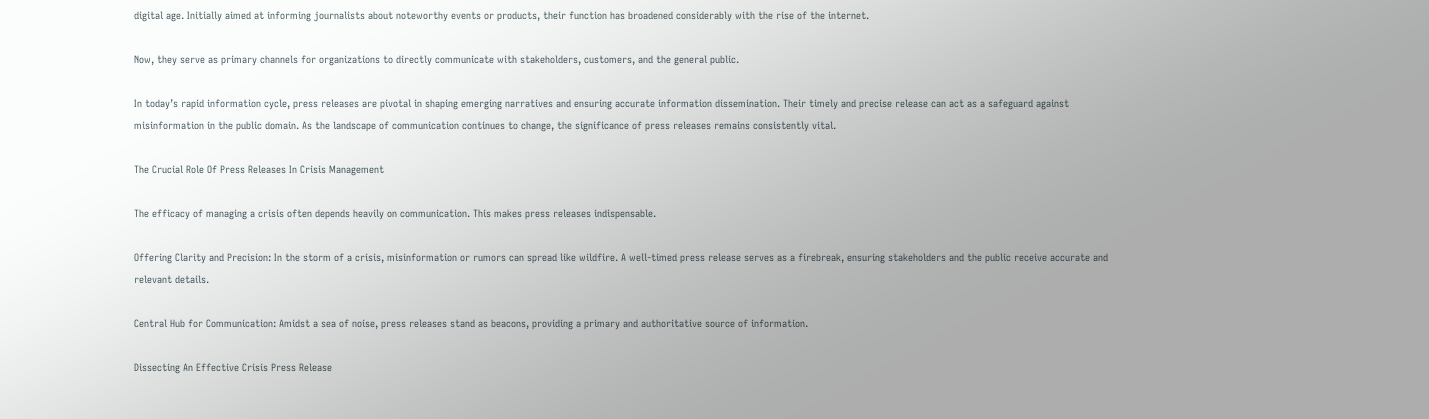digital age. Initially aimed at informing journalists about noteworthy events or products, their function has broadened considerably with the rise of the internet.

Now, they serve as primary channels for organizations to directly communicate with stakeholders, customers, and the general public.

In today’s rapid information cycle, press releases are pivotal in shaping emerging narratives and ensuring accurate information dissemination. Their timely and precise release can act as a safeguard against misinformation in the public domain. As the landscape of communication continues to change, the significance of press releases remains consistently vital.

The Crucial Role Of Press Releases In Crisis Management

The efficacy of managing a crisis often depends heavily on communication. This makes press releases indispensable.

Offering Clarity and Precision: In the storm of a crisis, misinformation or rumors can spread like wildfire. A well-timed press release serves as a firebreak, ensuring stakeholders and the public receive accurate and relevant details.

Central Hub for Communication: Amidst a sea of noise, press releases stand as beacons, providing a primary and authoritative source of information.

Dissecting An Effective Crisis Press Release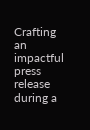Crafting an impactful press release during a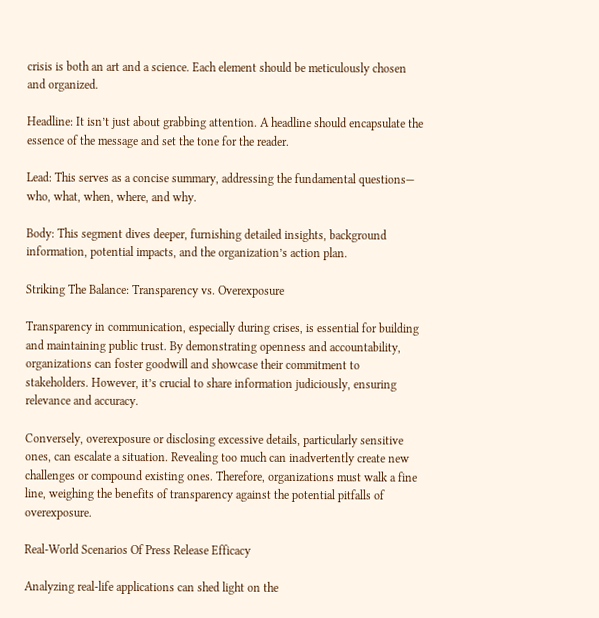crisis is both an art and a science. Each element should be meticulously chosen and organized.

Headline: It isn’t just about grabbing attention. A headline should encapsulate the essence of the message and set the tone for the reader.

Lead: This serves as a concise summary, addressing the fundamental questions— who, what, when, where, and why.

Body: This segment dives deeper, furnishing detailed insights, background information, potential impacts, and the organization’s action plan.

Striking The Balance: Transparency vs. Overexposure

Transparency in communication, especially during crises, is essential for building and maintaining public trust. By demonstrating openness and accountability, organizations can foster goodwill and showcase their commitment to stakeholders. However, it’s crucial to share information judiciously, ensuring relevance and accuracy.

Conversely, overexposure or disclosing excessive details, particularly sensitive ones, can escalate a situation. Revealing too much can inadvertently create new challenges or compound existing ones. Therefore, organizations must walk a fine line, weighing the benefits of transparency against the potential pitfalls of overexposure.

Real-World Scenarios Of Press Release Efficacy

Analyzing real-life applications can shed light on the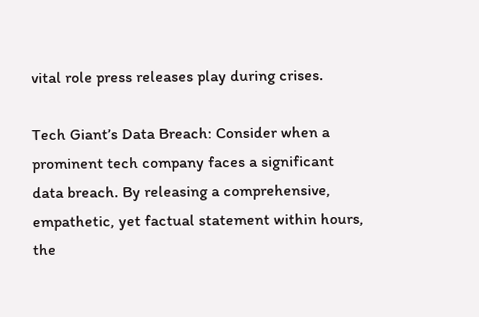vital role press releases play during crises.

Tech Giant’s Data Breach: Consider when a prominent tech company faces a significant data breach. By releasing a comprehensive, empathetic, yet factual statement within hours, the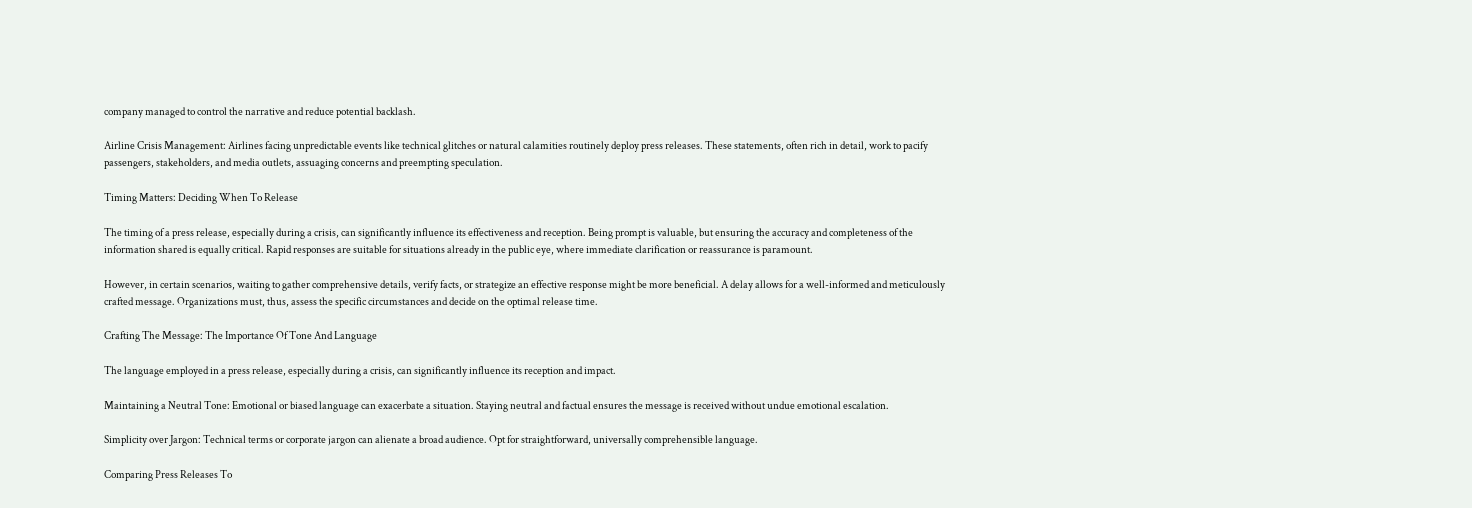company managed to control the narrative and reduce potential backlash.

Airline Crisis Management: Airlines facing unpredictable events like technical glitches or natural calamities routinely deploy press releases. These statements, often rich in detail, work to pacify passengers, stakeholders, and media outlets, assuaging concerns and preempting speculation.

Timing Matters: Deciding When To Release

The timing of a press release, especially during a crisis, can significantly influence its effectiveness and reception. Being prompt is valuable, but ensuring the accuracy and completeness of the information shared is equally critical. Rapid responses are suitable for situations already in the public eye, where immediate clarification or reassurance is paramount.

However, in certain scenarios, waiting to gather comprehensive details, verify facts, or strategize an effective response might be more beneficial. A delay allows for a well-informed and meticulously crafted message. Organizations must, thus, assess the specific circumstances and decide on the optimal release time.

Crafting The Message: The Importance Of Tone And Language

The language employed in a press release, especially during a crisis, can significantly influence its reception and impact.

Maintaining a Neutral Tone: Emotional or biased language can exacerbate a situation. Staying neutral and factual ensures the message is received without undue emotional escalation.

Simplicity over Jargon: Technical terms or corporate jargon can alienate a broad audience. Opt for straightforward, universally comprehensible language.

Comparing Press Releases To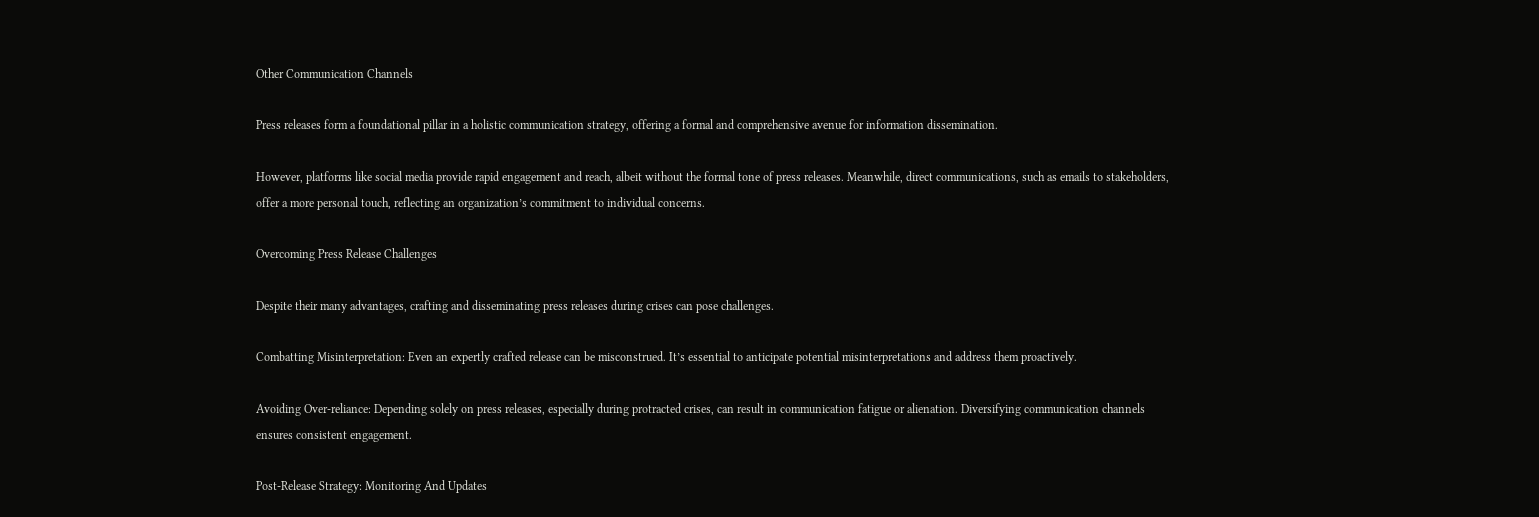Other Communication Channels

Press releases form a foundational pillar in a holistic communication strategy, offering a formal and comprehensive avenue for information dissemination.

However, platforms like social media provide rapid engagement and reach, albeit without the formal tone of press releases. Meanwhile, direct communications, such as emails to stakeholders, offer a more personal touch, reflecting an organization’s commitment to individual concerns.

Overcoming Press Release Challenges

Despite their many advantages, crafting and disseminating press releases during crises can pose challenges.

Combatting Misinterpretation: Even an expertly crafted release can be misconstrued. It’s essential to anticipate potential misinterpretations and address them proactively.

Avoiding Over-reliance: Depending solely on press releases, especially during protracted crises, can result in communication fatigue or alienation. Diversifying communication channels ensures consistent engagement.

Post-Release Strategy: Monitoring And Updates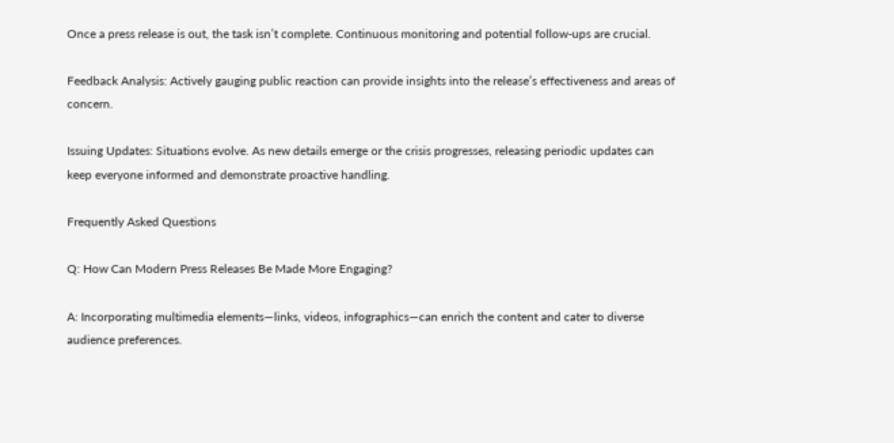Once a press release is out, the task isn’t complete. Continuous monitoring and potential follow-ups are crucial.

Feedback Analysis: Actively gauging public reaction can provide insights into the release’s effectiveness and areas of concern.

Issuing Updates: Situations evolve. As new details emerge or the crisis progresses, releasing periodic updates can keep everyone informed and demonstrate proactive handling.

Frequently Asked Questions

Q: How Can Modern Press Releases Be Made More Engaging?

A: Incorporating multimedia elements—links, videos, infographics—can enrich the content and cater to diverse audience preferences.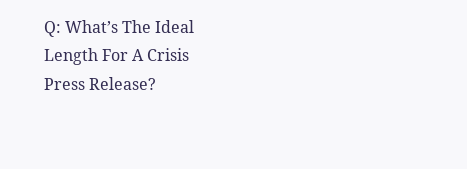Q: What’s The Ideal Length For A Crisis Press Release?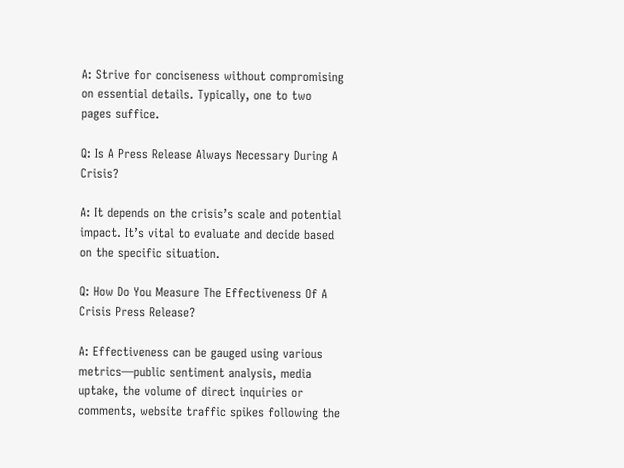A: Strive for conciseness without compromising on essential details. Typically, one to two pages suffice.

Q: Is A Press Release Always Necessary During A Crisis?

A: It depends on the crisis’s scale and potential impact. It’s vital to evaluate and decide based on the specific situation.

Q: How Do You Measure The Effectiveness Of A Crisis Press Release?

A: Effectiveness can be gauged using various metrics—public sentiment analysis, media uptake, the volume of direct inquiries or comments, website traffic spikes following the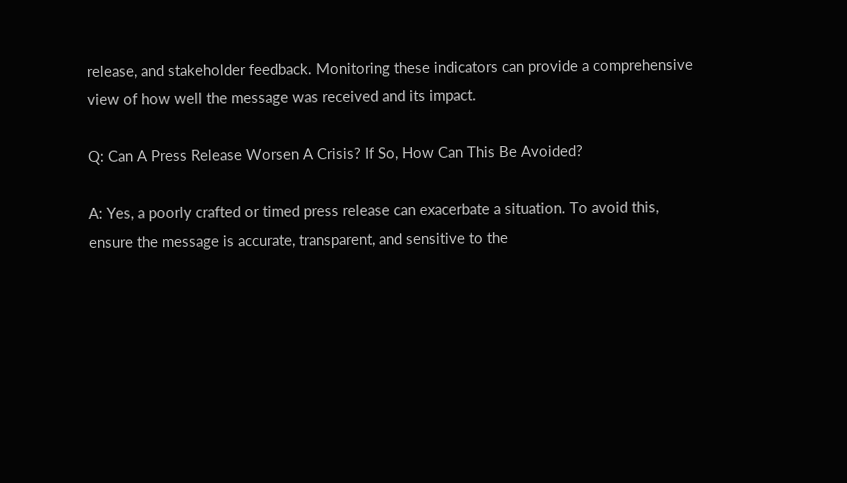release, and stakeholder feedback. Monitoring these indicators can provide a comprehensive view of how well the message was received and its impact.

Q: Can A Press Release Worsen A Crisis? If So, How Can This Be Avoided?

A: Yes, a poorly crafted or timed press release can exacerbate a situation. To avoid this, ensure the message is accurate, transparent, and sensitive to the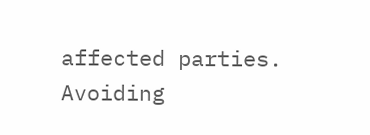affected parties. Avoiding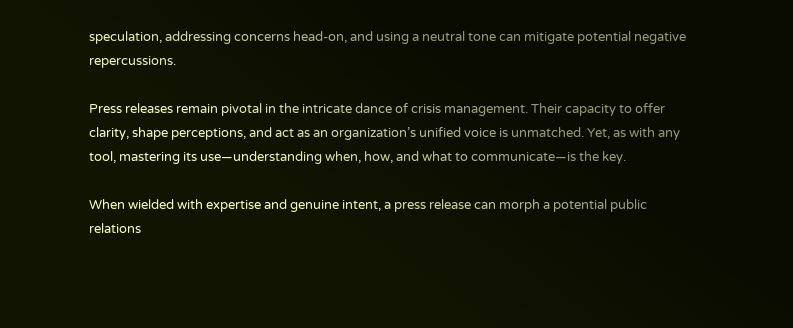speculation, addressing concerns head-on, and using a neutral tone can mitigate potential negative repercussions.

Press releases remain pivotal in the intricate dance of crisis management. Their capacity to offer clarity, shape perceptions, and act as an organization’s unified voice is unmatched. Yet, as with any tool, mastering its use—understanding when, how, and what to communicate—is the key.

When wielded with expertise and genuine intent, a press release can morph a potential public relations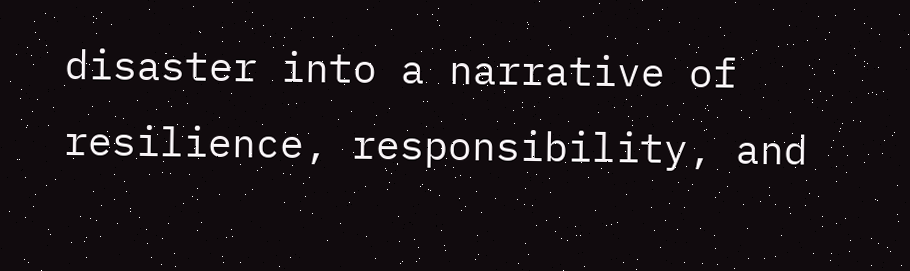disaster into a narrative of resilience, responsibility, and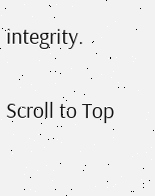integrity.

Scroll to Top